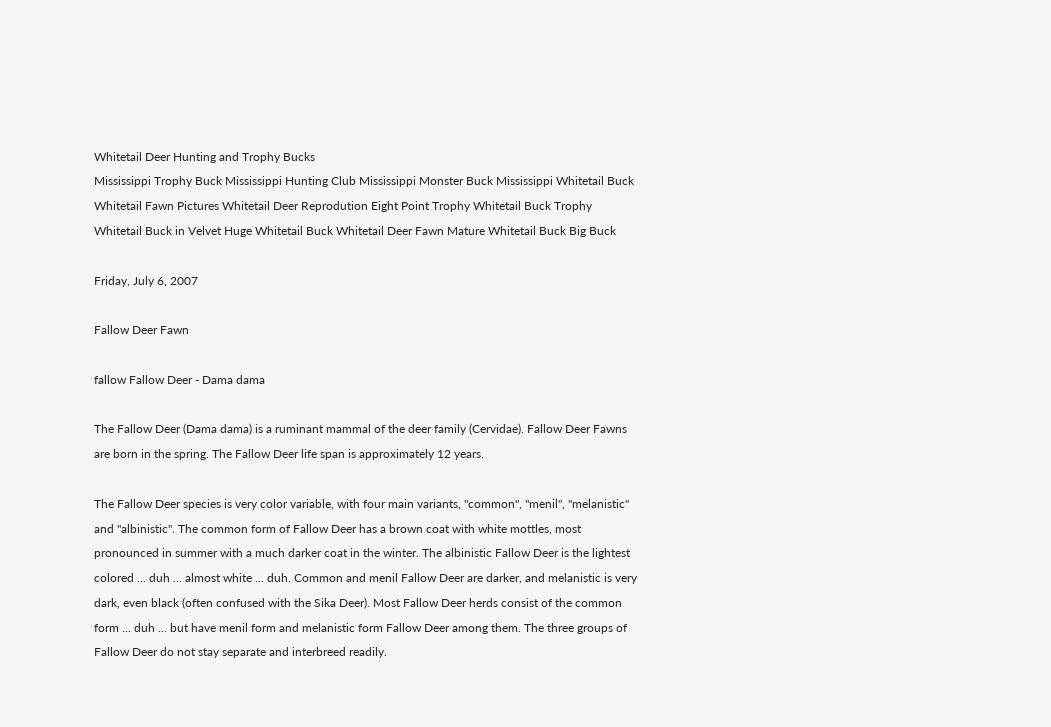Whitetail Deer Hunting and Trophy Bucks
Mississippi Trophy Buck Mississippi Hunting Club Mississippi Monster Buck Mississippi Whitetail Buck Whitetail Fawn Pictures Whitetail Deer Reprodution Eight Point Trophy Whitetail Buck Trophy Whitetail Buck in Velvet Huge Whitetail Buck Whitetail Deer Fawn Mature Whitetail Buck Big Buck

Friday, July 6, 2007

Fallow Deer Fawn

fallow Fallow Deer - Dama dama

The Fallow Deer (Dama dama) is a ruminant mammal of the deer family (Cervidae). Fallow Deer Fawns are born in the spring. The Fallow Deer life span is approximately 12 years.

The Fallow Deer species is very color variable, with four main variants, "common", "menil", "melanistic" and "albinistic". The common form of Fallow Deer has a brown coat with white mottles, most pronounced in summer with a much darker coat in the winter. The albinistic Fallow Deer is the lightest colored ... duh ... almost white ... duh. Common and menil Fallow Deer are darker, and melanistic is very dark, even black (often confused with the Sika Deer). Most Fallow Deer herds consist of the common form ... duh ... but have menil form and melanistic form Fallow Deer among them. The three groups of Fallow Deer do not stay separate and interbreed readily.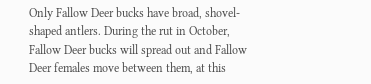Only Fallow Deer bucks have broad, shovel-shaped antlers. During the rut in October, Fallow Deer bucks will spread out and Fallow Deer females move between them, at this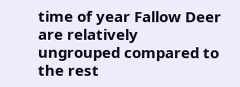time of year Fallow Deer are relatively ungrouped compared to the rest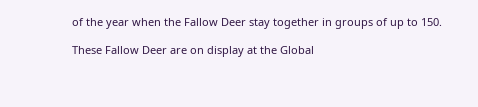of the year when the Fallow Deer stay together in groups of up to 150.

These Fallow Deer are on display at the Global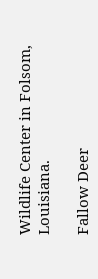Wildlife Center in Folsom, Louisiana.

Fallow Deer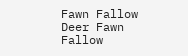Fawn Fallow Deer Fawn Fallow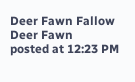Deer Fawn Fallow Deer Fawn
posted at 12:23 PM